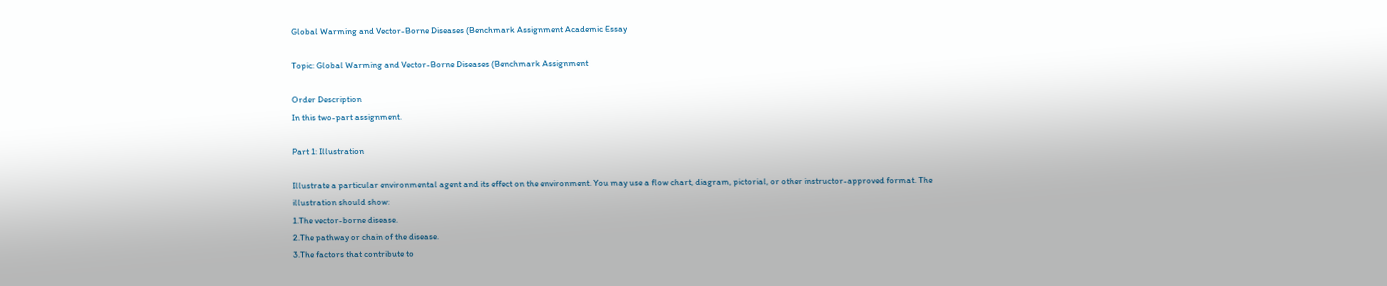Global Warming and Vector-Borne Diseases (Benchmark Assignment Academic Essay

Topic: Global Warming and Vector-Borne Diseases (Benchmark Assignment

Order Description
In this two-part assignment.

Part 1: Illustration

Illustrate a particular environmental agent and its effect on the environment. You may use a flow chart, diagram, pictorial, or other instructor-approved format. The illustration should show:
1.The vector-borne disease.
2.The pathway or chain of the disease.
3.The factors that contribute to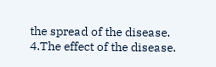the spread of the disease.
4.The effect of the disease.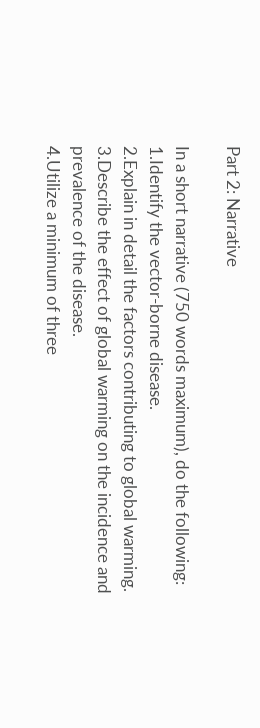Part 2: Narrative

In a short narrative (750 words maximum), do the following:
1.Identify the vector-borne disease.
2.Explain in detail the factors contributing to global warming.
3.Describe the effect of global warming on the incidence and prevalence of the disease.
4.Utilize a minimum of three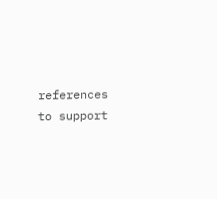references to support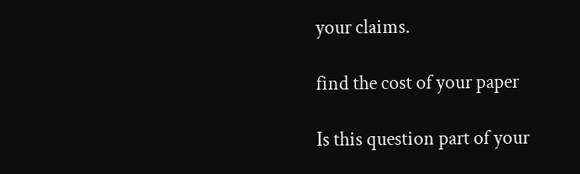your claims.

find the cost of your paper

Is this question part of your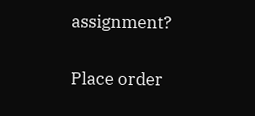assignment?

Place order